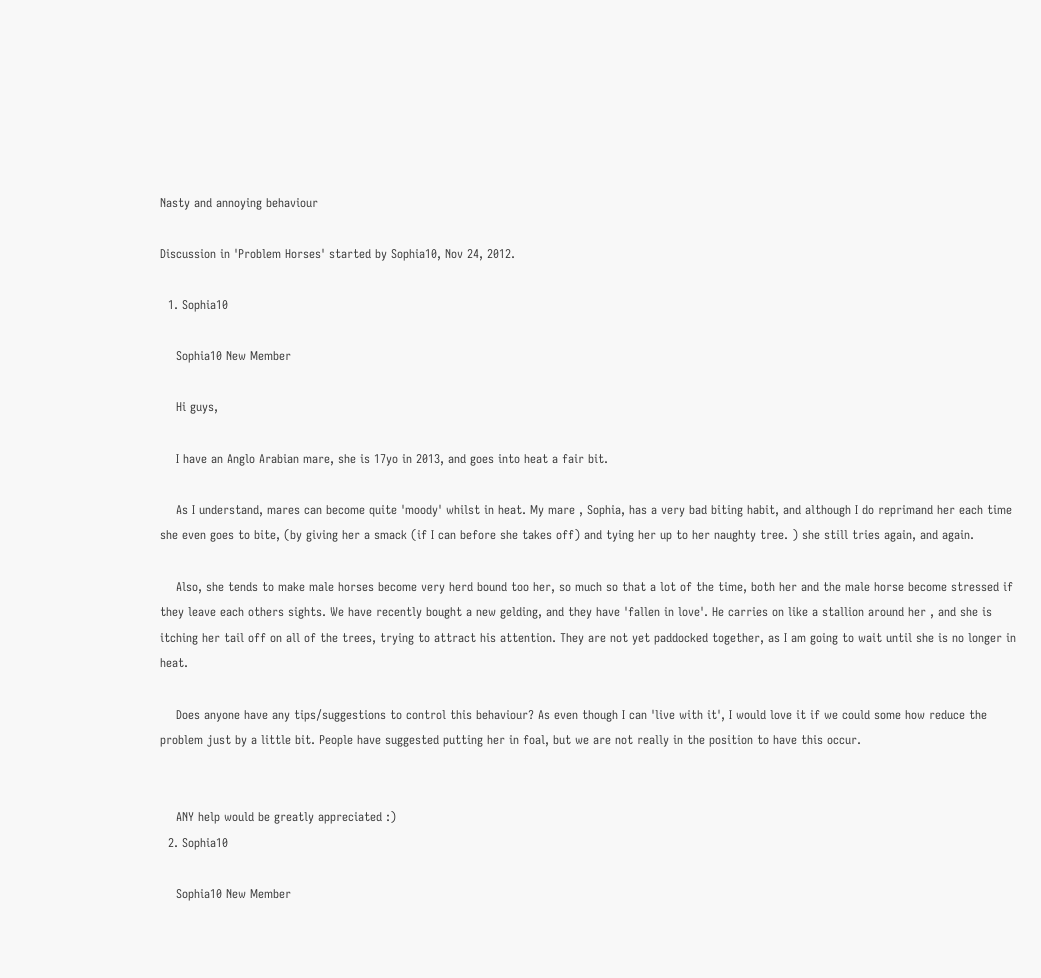Nasty and annoying behaviour

Discussion in 'Problem Horses' started by Sophia10, Nov 24, 2012.

  1. Sophia10

    Sophia10 New Member

    Hi guys,

    I have an Anglo Arabian mare, she is 17yo in 2013, and goes into heat a fair bit.

    As I understand, mares can become quite 'moody' whilst in heat. My mare , Sophia, has a very bad biting habit, and although I do reprimand her each time she even goes to bite, (by giving her a smack (if I can before she takes off) and tying her up to her naughty tree. ) she still tries again, and again.

    Also, she tends to make male horses become very herd bound too her, so much so that a lot of the time, both her and the male horse become stressed if they leave each others sights. We have recently bought a new gelding, and they have 'fallen in love'. He carries on like a stallion around her , and she is itching her tail off on all of the trees, trying to attract his attention. They are not yet paddocked together, as I am going to wait until she is no longer in heat.

    Does anyone have any tips/suggestions to control this behaviour? As even though I can 'live with it', I would love it if we could some how reduce the problem just by a little bit. People have suggested putting her in foal, but we are not really in the position to have this occur.


    ANY help would be greatly appreciated :)
  2. Sophia10

    Sophia10 New Member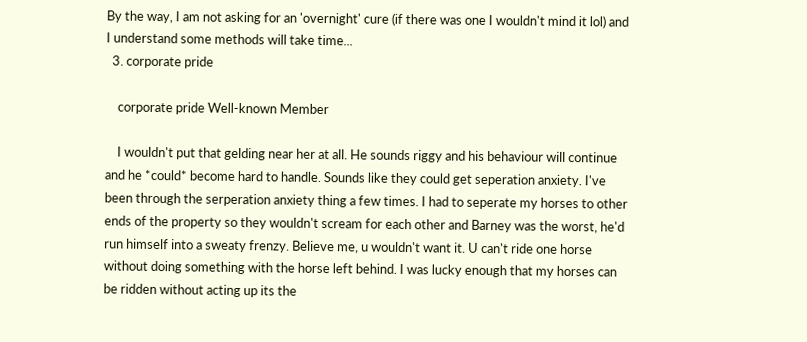By the way, I am not asking for an 'overnight' cure (if there was one I wouldn't mind it lol) and I understand some methods will take time...
  3. corporate pride

    corporate pride Well-known Member

    I wouldn't put that gelding near her at all. He sounds riggy and his behaviour will continue and he *could* become hard to handle. Sounds like they could get seperation anxiety. I've been through the serperation anxiety thing a few times. I had to seperate my horses to other ends of the property so they wouldn't scream for each other and Barney was the worst, he'd run himself into a sweaty frenzy. Believe me, u wouldn't want it. U can't ride one horse without doing something with the horse left behind. I was lucky enough that my horses can be ridden without acting up its the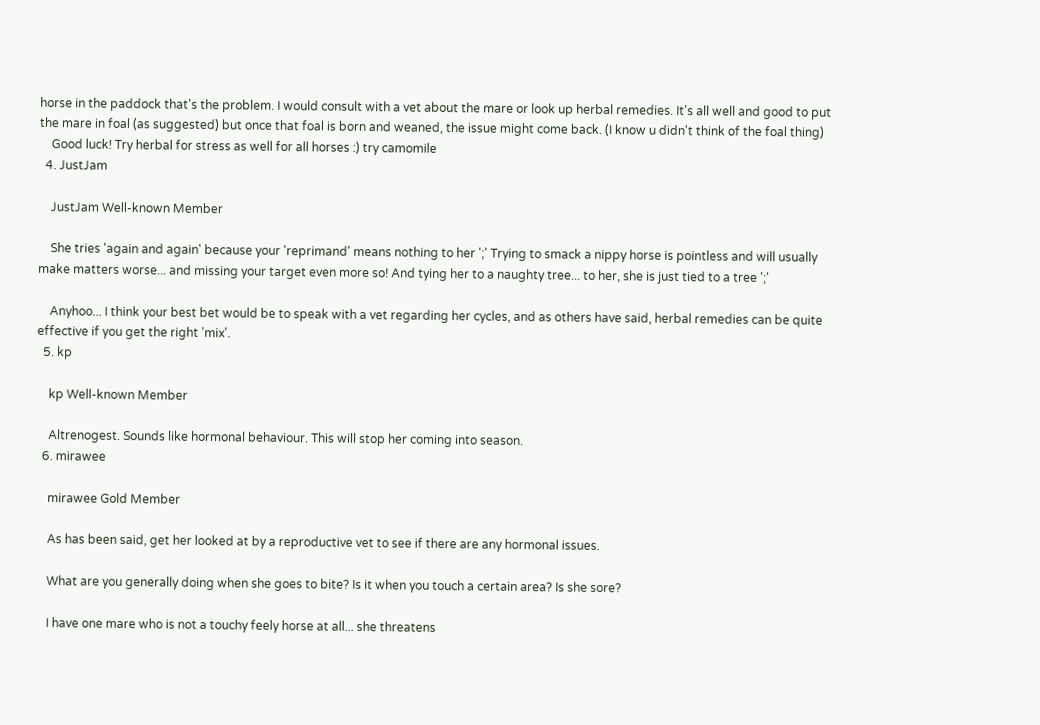horse in the paddock that's the problem. I would consult with a vet about the mare or look up herbal remedies. It's all well and good to put the mare in foal (as suggested) but once that foal is born and weaned, the issue might come back. (I know u didn't think of the foal thing)
    Good luck! Try herbal for stress as well for all horses :) try camomile
  4. JustJam

    JustJam Well-known Member

    She tries 'again and again' because your 'reprimand' means nothing to her ';' Trying to smack a nippy horse is pointless and will usually make matters worse... and missing your target even more so! And tying her to a naughty tree... to her, she is just tied to a tree ';'

    Anyhoo... I think your best bet would be to speak with a vet regarding her cycles, and as others have said, herbal remedies can be quite effective if you get the right 'mix'.
  5. kp

    kp Well-known Member

    Altrenogest. Sounds like hormonal behaviour. This will stop her coming into season.
  6. mirawee

    mirawee Gold Member

    As has been said, get her looked at by a reproductive vet to see if there are any hormonal issues.

    What are you generally doing when she goes to bite? Is it when you touch a certain area? Is she sore?

    I have one mare who is not a touchy feely horse at all... she threatens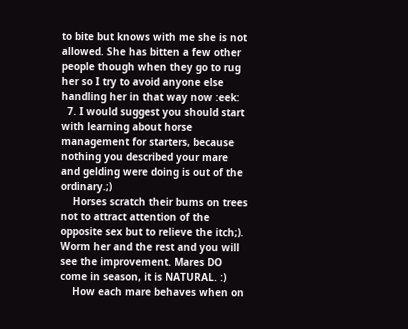to bite but knows with me she is not allowed. She has bitten a few other people though when they go to rug her so I try to avoid anyone else handling her in that way now :eek:
  7. I would suggest you should start with learning about horse management for starters, because nothing you described your mare and gelding were doing is out of the ordinary.;)
    Horses scratch their bums on trees not to attract attention of the opposite sex but to relieve the itch;). Worm her and the rest and you will see the improvement. Mares DO come in season, it is NATURAL. :)
    How each mare behaves when on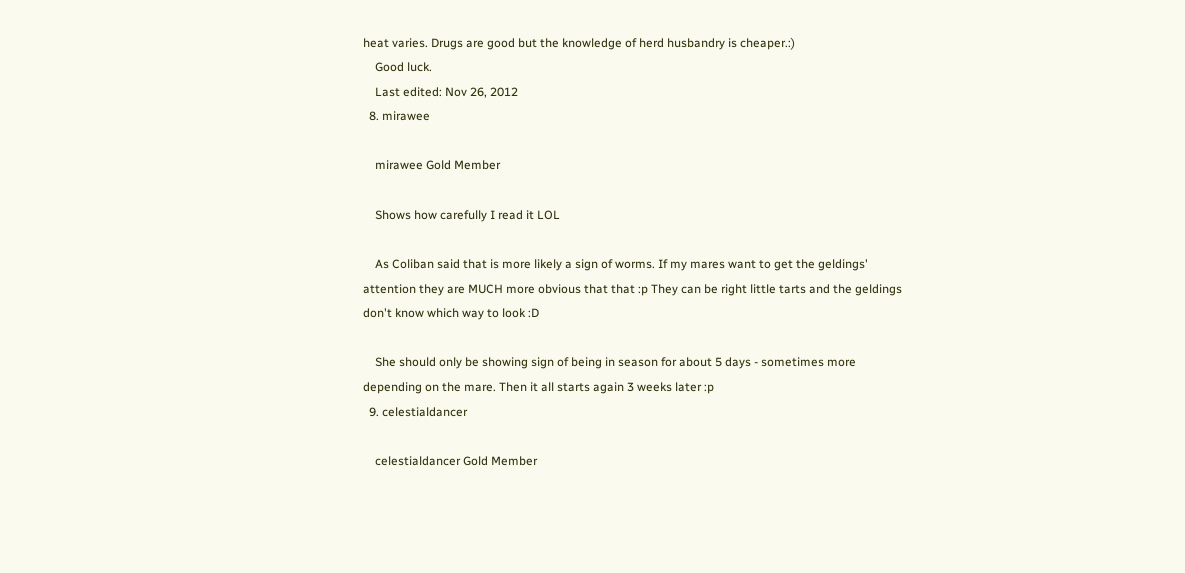heat varies. Drugs are good but the knowledge of herd husbandry is cheaper.:)
    Good luck.
    Last edited: Nov 26, 2012
  8. mirawee

    mirawee Gold Member

    Shows how carefully I read it LOL

    As Coliban said that is more likely a sign of worms. If my mares want to get the geldings' attention they are MUCH more obvious that that :p They can be right little tarts and the geldings don't know which way to look :D

    She should only be showing sign of being in season for about 5 days - sometimes more depending on the mare. Then it all starts again 3 weeks later :p
  9. celestialdancer

    celestialdancer Gold Member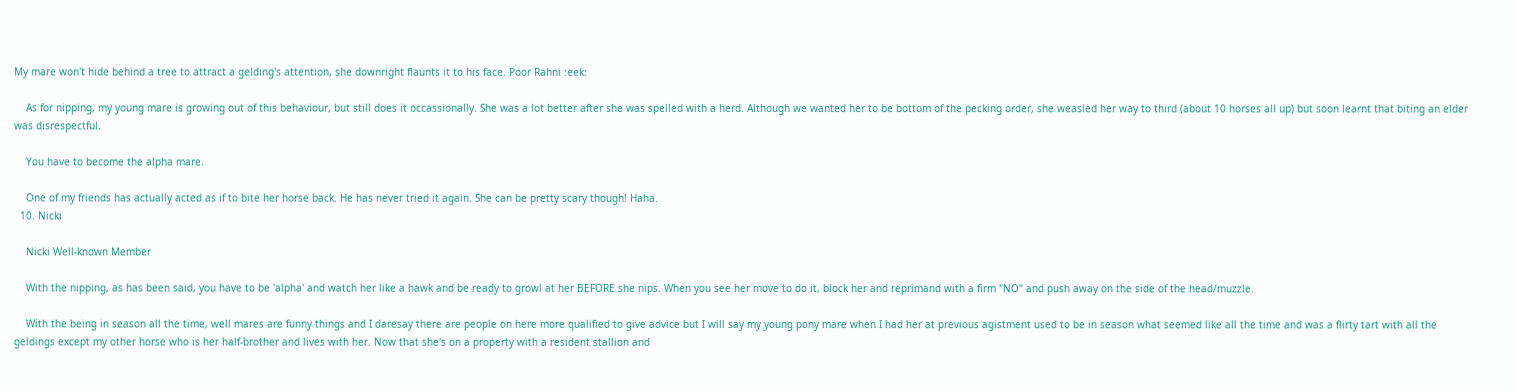My mare won't hide behind a tree to attract a gelding's attention, she downright flaunts it to his face. Poor Rahni :eek:

    As for nipping, my young mare is growing out of this behaviour, but still does it occassionally. She was a lot better after she was spelled with a herd. Although we wanted her to be bottom of the pecking order, she weasled her way to third (about 10 horses all up) but soon learnt that biting an elder was disrespectful.

    You have to become the alpha mare.

    One of my friends has actually acted as if to bite her horse back. He has never tried it again. She can be pretty scary though! Haha.
  10. Nicki

    Nicki Well-known Member

    With the nipping, as has been said, you have to be 'alpha' and watch her like a hawk and be ready to growl at her BEFORE she nips. When you see her move to do it, block her and reprimand with a firm "NO" and push away on the side of the head/muzzle.

    With the being in season all the time, well mares are funny things and I daresay there are people on here more qualified to give advice but I will say my young pony mare when I had her at previous agistment used to be in season what seemed like all the time and was a flirty tart with all the geldings except my other horse who is her half-brother and lives with her. Now that she's on a property with a resident stallion and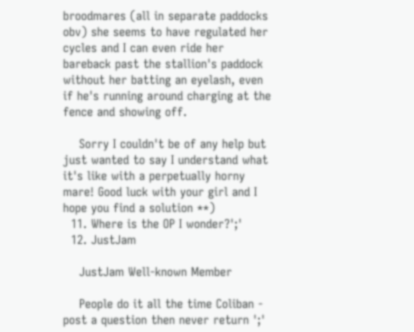broodmares (all in separate paddocks obv) she seems to have regulated her cycles and I can even ride her bareback past the stallion's paddock without her batting an eyelash, even if he's running around charging at the fence and showing off.

    Sorry I couldn't be of any help but just wanted to say I understand what it's like with a perpetually horny mare! Good luck with your girl and I hope you find a solution **)
  11. Where is the OP I wonder?';'
  12. JustJam

    JustJam Well-known Member

    People do it all the time Coliban - post a question then never return ';'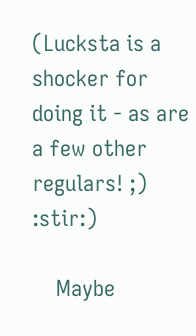(Lucksta is a shocker for doing it - as are a few other regulars! ;) :stir:)

    Maybe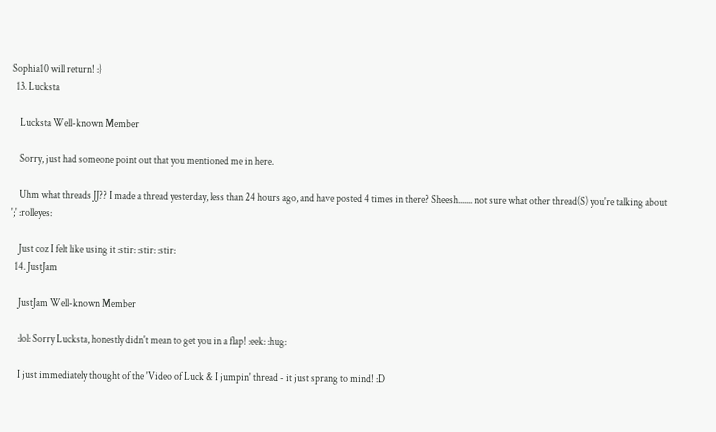Sophia10 will return! :}
  13. Lucksta

    Lucksta Well-known Member

    Sorry, just had someone point out that you mentioned me in here.

    Uhm what threads JJ?? I made a thread yesterday, less than 24 hours ago, and have posted 4 times in there? Sheesh....... not sure what other thread(S) you're talking about ';' :rolleyes:

    Just coz I felt like using it :stir: :stir: :stir:
  14. JustJam

    JustJam Well-known Member

    :lol: Sorry Lucksta, honestly didn't mean to get you in a flap! :eek: :hug:

    I just immediately thought of the 'Video of Luck & I jumpin' thread - it just sprang to mind! :D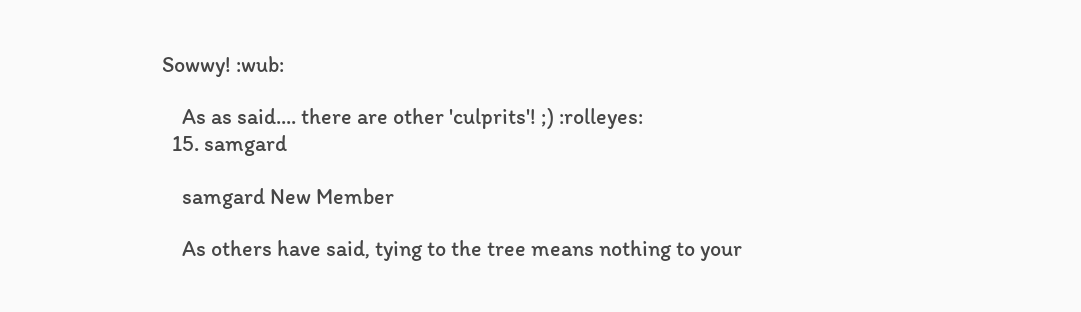Sowwy! :wub:

    As as said.... there are other 'culprits'! ;) :rolleyes:
  15. samgard

    samgard New Member

    As others have said, tying to the tree means nothing to your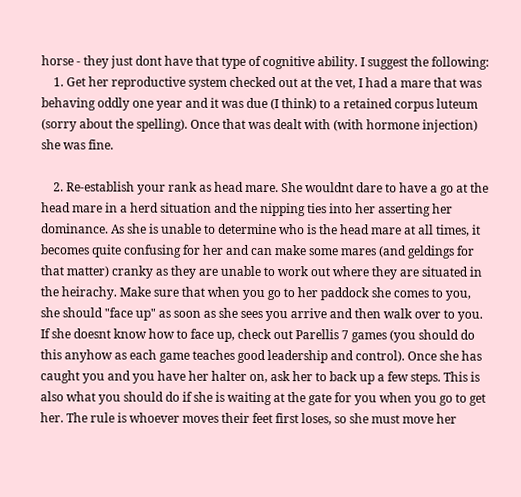horse - they just dont have that type of cognitive ability. I suggest the following:
    1. Get her reproductive system checked out at the vet, I had a mare that was behaving oddly one year and it was due (I think) to a retained corpus luteum (sorry about the spelling). Once that was dealt with (with hormone injection) she was fine.

    2. Re-establish your rank as head mare. She wouldnt dare to have a go at the head mare in a herd situation and the nipping ties into her asserting her dominance. As she is unable to determine who is the head mare at all times, it becomes quite confusing for her and can make some mares (and geldings for that matter) cranky as they are unable to work out where they are situated in the heirachy. Make sure that when you go to her paddock she comes to you, she should "face up" as soon as she sees you arrive and then walk over to you. If she doesnt know how to face up, check out Parellis 7 games (you should do this anyhow as each game teaches good leadership and control). Once she has caught you and you have her halter on, ask her to back up a few steps. This is also what you should do if she is waiting at the gate for you when you go to get her. The rule is whoever moves their feet first loses, so she must move her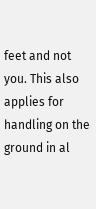feet and not you. This also applies for handling on the ground in al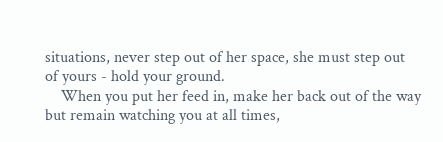situations, never step out of her space, she must step out of yours - hold your ground.
    When you put her feed in, make her back out of the way but remain watching you at all times,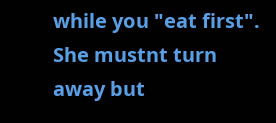while you "eat first". She mustnt turn away but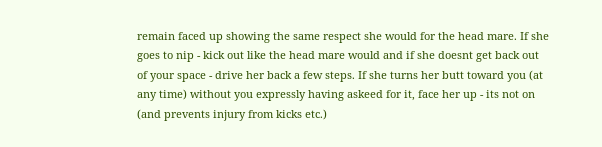remain faced up showing the same respect she would for the head mare. If she goes to nip - kick out like the head mare would and if she doesnt get back out of your space - drive her back a few steps. If she turns her butt toward you (at any time) without you expressly having askeed for it, face her up - its not on (and prevents injury from kicks etc.)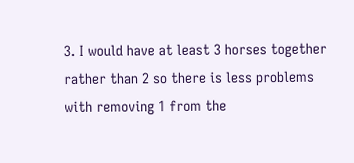3. I would have at least 3 horses together rather than 2 so there is less problems with removing 1 from the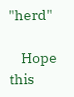"herd"

    Hope this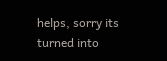helps, sorry its turned into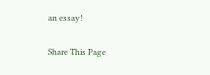an essay!

Share This Page